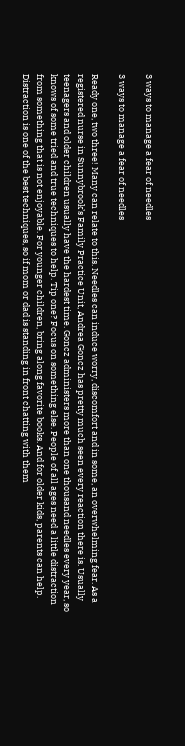3 ways to manage a fear of needles

3 ways to manage a fear of needles

Ready one, two three! Many can relate to this. Needles can induce worry, discomfort and in some, an overwhelming fear. As a registered nurse in Sunnybrook’s Family Practice Unit, Andrea Goncz has pretty much seen every reaction there is. Usually teenagers and older children usually have the hardest time. Goncz administers more than one thousand needles every year, so knows of some tried and true techniques to help. Tip one? Focus on something else. People of all ages need a little distraction from something that is not enjoyable. For younger children, bring along favorite books. And for older kids, parents can help. Distraction is one of the best techniques, so if mom or dad is standing in front chatting with them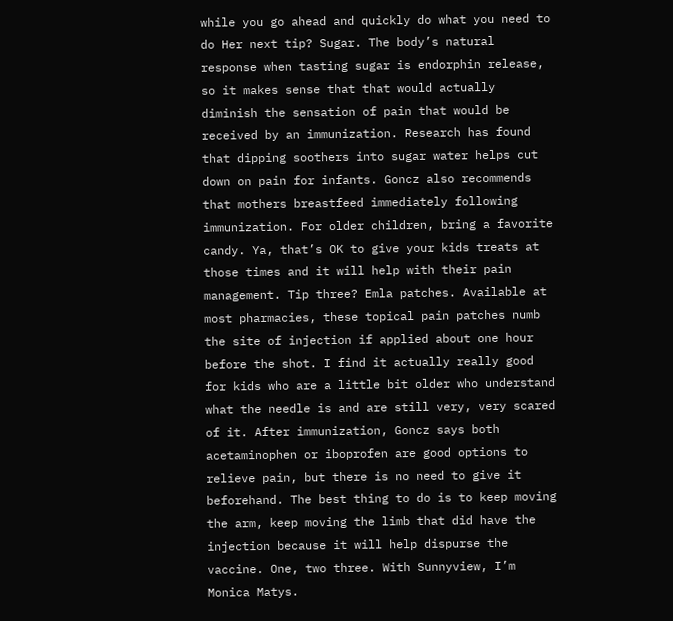while you go ahead and quickly do what you need to do Her next tip? Sugar. The body’s natural response when tasting sugar is endorphin release, so it makes sense that that would actually diminish the sensation of pain that would be received by an immunization. Research has found that dipping soothers into sugar water helps cut down on pain for infants. Goncz also recommends that mothers breastfeed immediately following immunization. For older children, bring a favorite candy. Ya, that’s OK to give your kids treats at those times and it will help with their pain management. Tip three? Emla patches. Available at most pharmacies, these topical pain patches numb the site of injection if applied about one hour before the shot. I find it actually really good for kids who are a little bit older who understand what the needle is and are still very, very scared of it. After immunization, Goncz says both acetaminophen or iboprofen are good options to relieve pain, but there is no need to give it beforehand. The best thing to do is to keep moving the arm, keep moving the limb that did have the injection because it will help dispurse the vaccine. One, two three. With Sunnyview, I’m Monica Matys.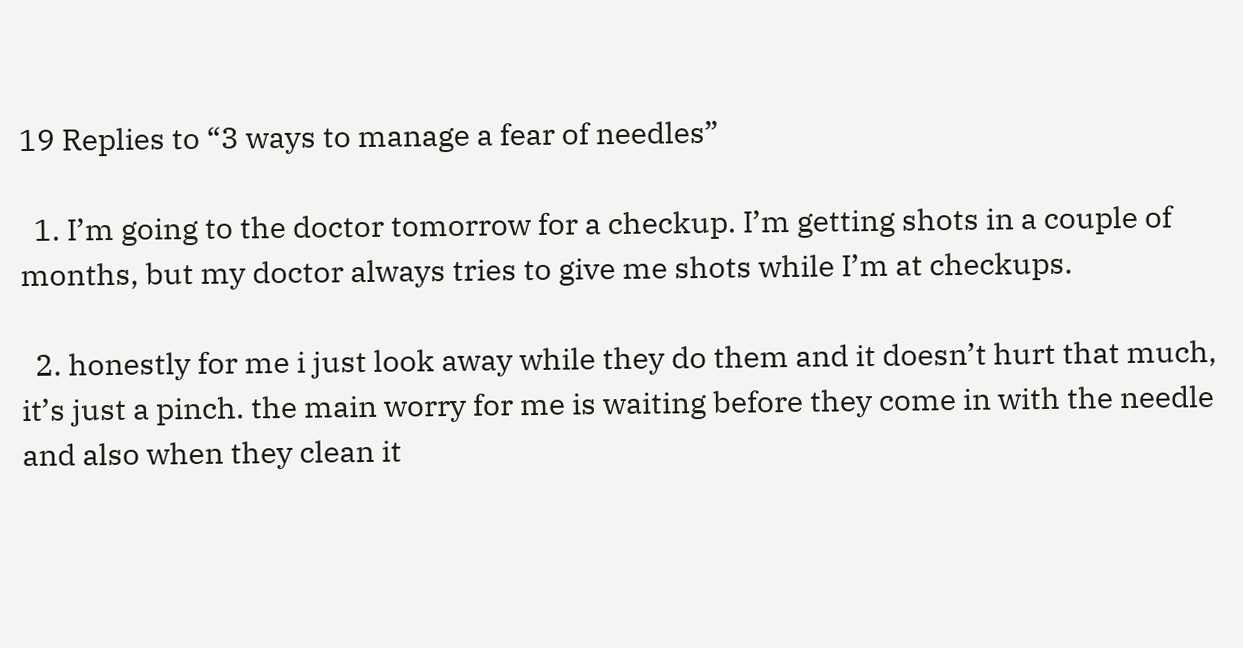19 Replies to “3 ways to manage a fear of needles”

  1. I’m going to the doctor tomorrow for a checkup. I’m getting shots in a couple of months, but my doctor always tries to give me shots while I’m at checkups.

  2. honestly for me i just look away while they do them and it doesn’t hurt that much, it’s just a pinch. the main worry for me is waiting before they come in with the needle and also when they clean it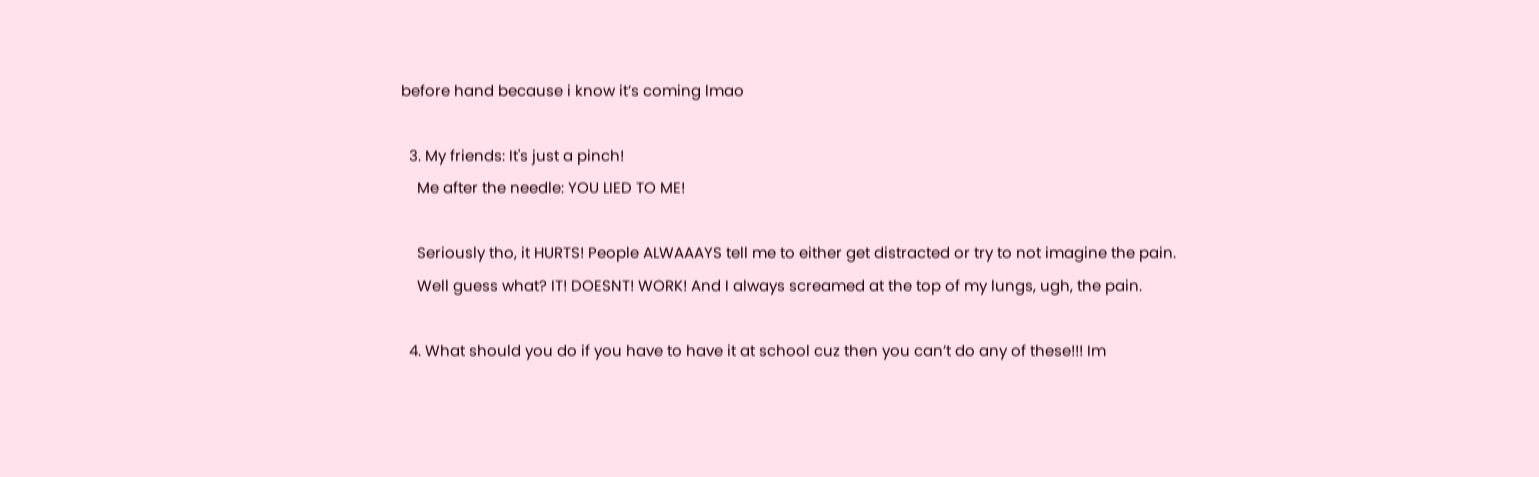before hand because i know it’s coming lmao

  3. My friends: It's just a pinch!
    Me after the needle: YOU LIED TO ME!

    Seriously tho, it HURTS! People ALWAAAYS tell me to either get distracted or try to not imagine the pain.
    Well guess what? IT! DOESNT! WORK! And I always screamed at the top of my lungs, ugh, the pain.

  4. What should you do if you have to have it at school cuz then you can’t do any of these!!! Im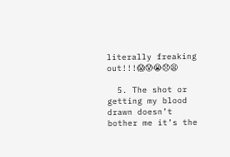literally freaking out!!!😱😰😭😞😫

  5. The shot or getting my blood drawn doesn’t bother me it’s the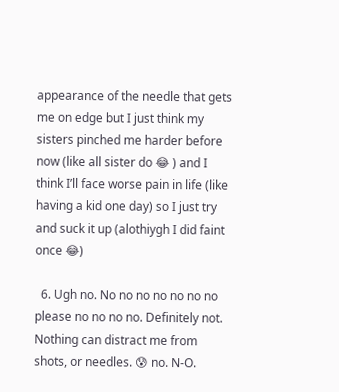appearance of the needle that gets me on edge but I just think my sisters pinched me harder before now (like all sister do 😂 ) and I think I’ll face worse pain in life (like having a kid one day) so I just try and suck it up (alothiygh I did faint once 😂)

  6. Ugh no. No no no no no no no please no no no no. Definitely not. Nothing can distract me from shots, or needles. 😰 no. N-O.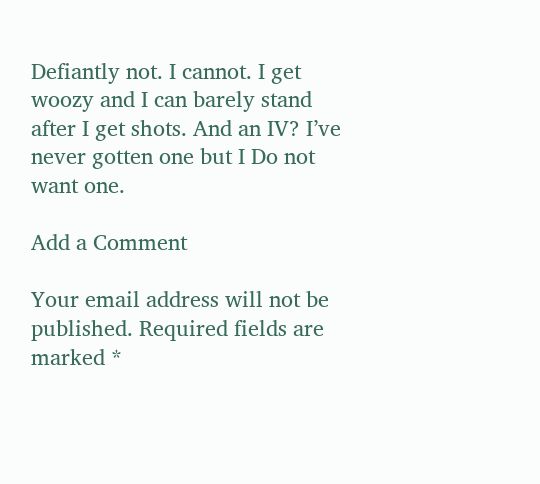Defiantly not. I cannot. I get woozy and I can barely stand after I get shots. And an IV? I’ve never gotten one but I Do not want one.

Add a Comment

Your email address will not be published. Required fields are marked *